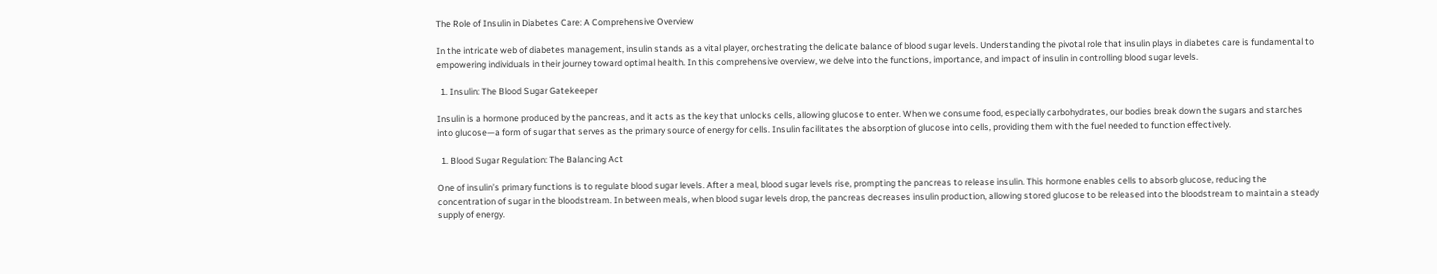The Role of Insulin in Diabetes Care: A Comprehensive Overview

In the intricate web of diabetes management, insulin stands as a vital player, orchestrating the delicate balance of blood sugar levels. Understanding the pivotal role that insulin plays in diabetes care is fundamental to empowering individuals in their journey toward optimal health. In this comprehensive overview, we delve into the functions, importance, and impact of insulin in controlling blood sugar levels.

  1. Insulin: The Blood Sugar Gatekeeper

Insulin is a hormone produced by the pancreas, and it acts as the key that unlocks cells, allowing glucose to enter. When we consume food, especially carbohydrates, our bodies break down the sugars and starches into glucose—a form of sugar that serves as the primary source of energy for cells. Insulin facilitates the absorption of glucose into cells, providing them with the fuel needed to function effectively.

  1. Blood Sugar Regulation: The Balancing Act

One of insulin’s primary functions is to regulate blood sugar levels. After a meal, blood sugar levels rise, prompting the pancreas to release insulin. This hormone enables cells to absorb glucose, reducing the concentration of sugar in the bloodstream. In between meals, when blood sugar levels drop, the pancreas decreases insulin production, allowing stored glucose to be released into the bloodstream to maintain a steady supply of energy.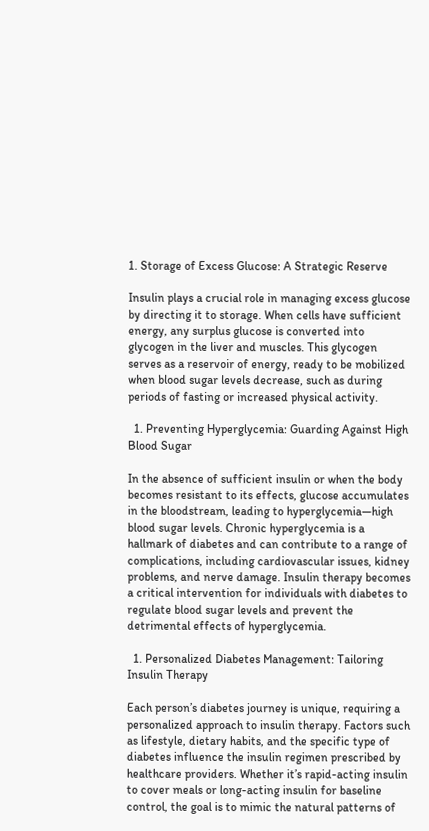1. Storage of Excess Glucose: A Strategic Reserve

Insulin plays a crucial role in managing excess glucose by directing it to storage. When cells have sufficient energy, any surplus glucose is converted into glycogen in the liver and muscles. This glycogen serves as a reservoir of energy, ready to be mobilized when blood sugar levels decrease, such as during periods of fasting or increased physical activity.

  1. Preventing Hyperglycemia: Guarding Against High Blood Sugar

In the absence of sufficient insulin or when the body becomes resistant to its effects, glucose accumulates in the bloodstream, leading to hyperglycemia—high blood sugar levels. Chronic hyperglycemia is a hallmark of diabetes and can contribute to a range of complications, including cardiovascular issues, kidney problems, and nerve damage. Insulin therapy becomes a critical intervention for individuals with diabetes to regulate blood sugar levels and prevent the detrimental effects of hyperglycemia.

  1. Personalized Diabetes Management: Tailoring Insulin Therapy

Each person’s diabetes journey is unique, requiring a personalized approach to insulin therapy. Factors such as lifestyle, dietary habits, and the specific type of diabetes influence the insulin regimen prescribed by healthcare providers. Whether it’s rapid-acting insulin to cover meals or long-acting insulin for baseline control, the goal is to mimic the natural patterns of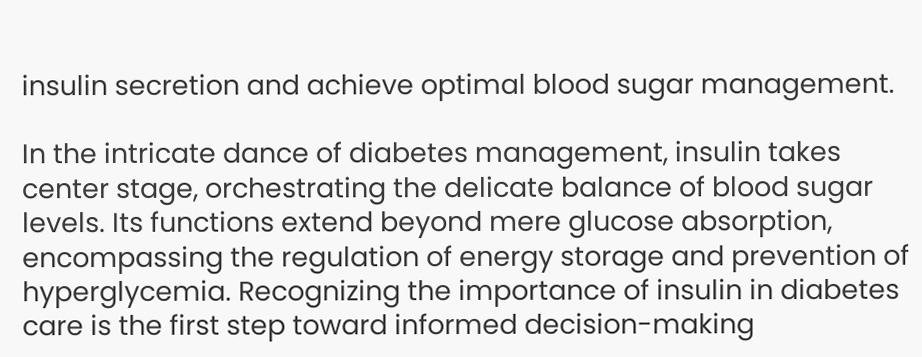insulin secretion and achieve optimal blood sugar management.

In the intricate dance of diabetes management, insulin takes center stage, orchestrating the delicate balance of blood sugar levels. Its functions extend beyond mere glucose absorption, encompassing the regulation of energy storage and prevention of hyperglycemia. Recognizing the importance of insulin in diabetes care is the first step toward informed decision-making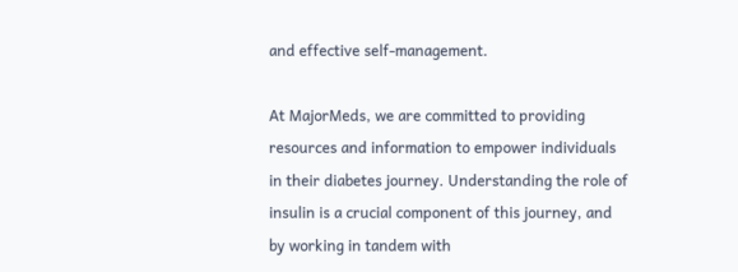and effective self-management.

At MajorMeds, we are committed to providing resources and information to empower individuals in their diabetes journey. Understanding the role of insulin is a crucial component of this journey, and by working in tandem with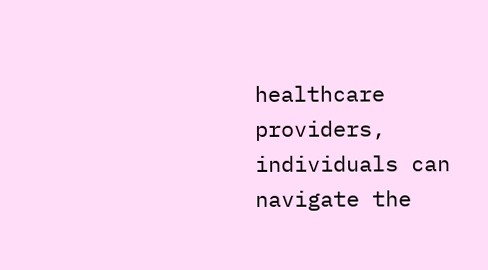healthcare providers, individuals can navigate the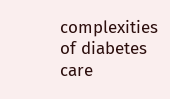complexities of diabetes care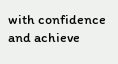with confidence and achieve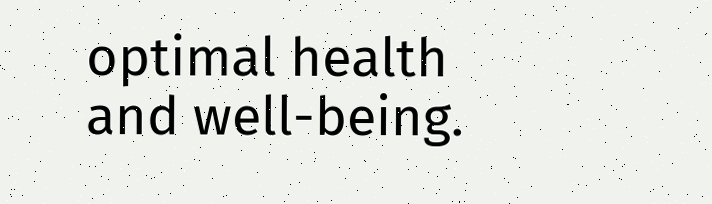optimal health and well-being.